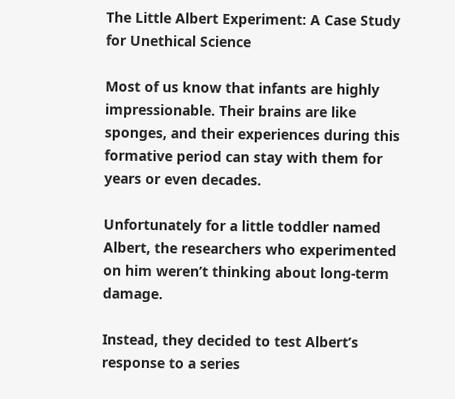The Little Albert Experiment: A Case Study for Unethical Science

Most of us know that infants are highly impressionable. Their brains are like sponges, and their experiences during this formative period can stay with them for years or even decades.

Unfortunately for a little toddler named Albert, the researchers who experimented on him weren’t thinking about long-term damage.

Instead, they decided to test Albert’s response to a series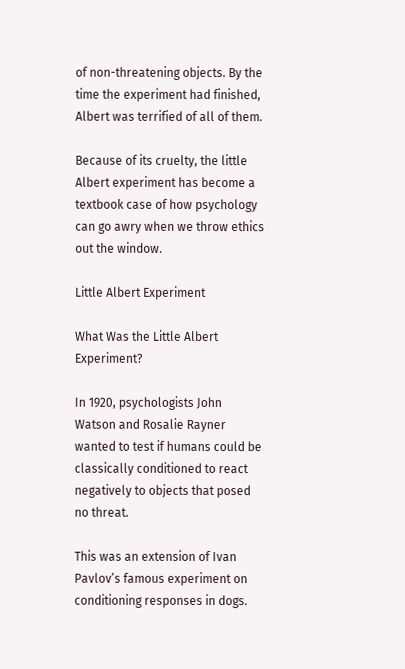of non-threatening objects. By the time the experiment had finished, Albert was terrified of all of them.

Because of its cruelty, the little Albert experiment has become a textbook case of how psychology can go awry when we throw ethics out the window.

Little Albert Experiment

What Was the Little Albert Experiment?

In 1920, psychologists John Watson and Rosalie Rayner wanted to test if humans could be classically conditioned to react negatively to objects that posed no threat.

This was an extension of Ivan Pavlov’s famous experiment on conditioning responses in dogs.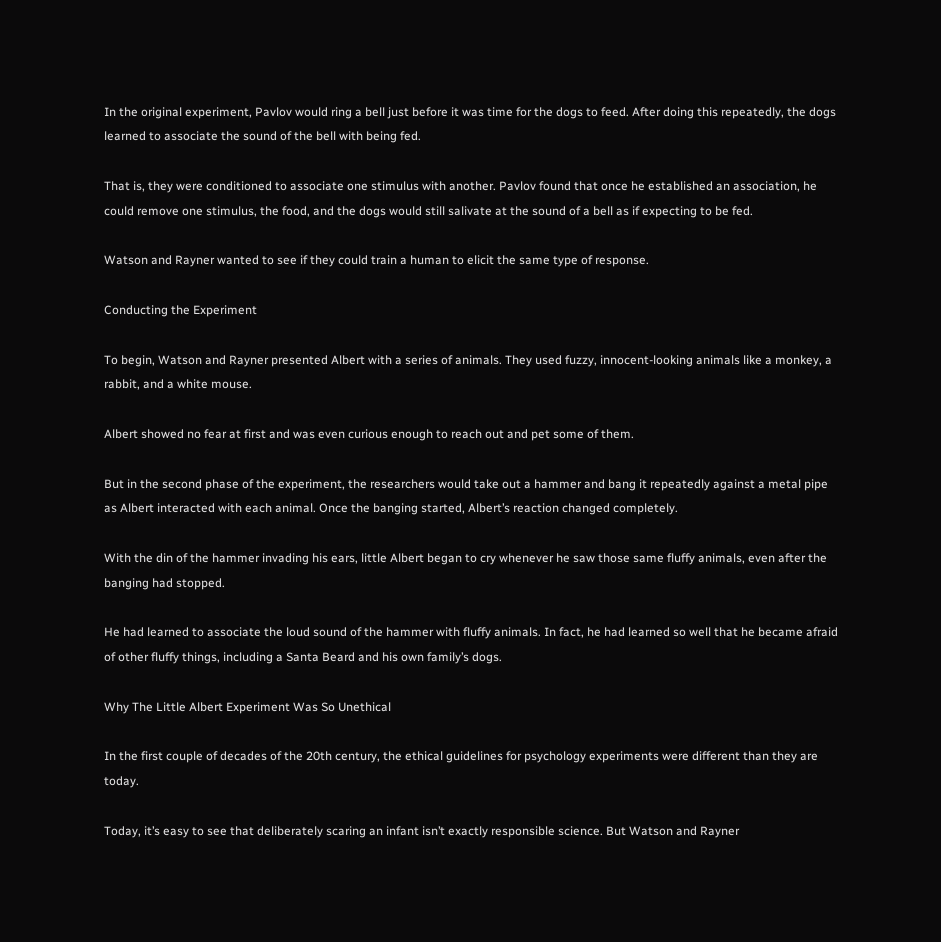In the original experiment, Pavlov would ring a bell just before it was time for the dogs to feed. After doing this repeatedly, the dogs learned to associate the sound of the bell with being fed.

That is, they were conditioned to associate one stimulus with another. Pavlov found that once he established an association, he could remove one stimulus, the food, and the dogs would still salivate at the sound of a bell as if expecting to be fed.

Watson and Rayner wanted to see if they could train a human to elicit the same type of response.

Conducting the Experiment

To begin, Watson and Rayner presented Albert with a series of animals. They used fuzzy, innocent-looking animals like a monkey, a rabbit, and a white mouse.

Albert showed no fear at first and was even curious enough to reach out and pet some of them.

But in the second phase of the experiment, the researchers would take out a hammer and bang it repeatedly against a metal pipe as Albert interacted with each animal. Once the banging started, Albert’s reaction changed completely.

With the din of the hammer invading his ears, little Albert began to cry whenever he saw those same fluffy animals, even after the banging had stopped.

He had learned to associate the loud sound of the hammer with fluffy animals. In fact, he had learned so well that he became afraid of other fluffy things, including a Santa Beard and his own family’s dogs.

Why The Little Albert Experiment Was So Unethical

In the first couple of decades of the 20th century, the ethical guidelines for psychology experiments were different than they are today.

Today, it’s easy to see that deliberately scaring an infant isn’t exactly responsible science. But Watson and Rayner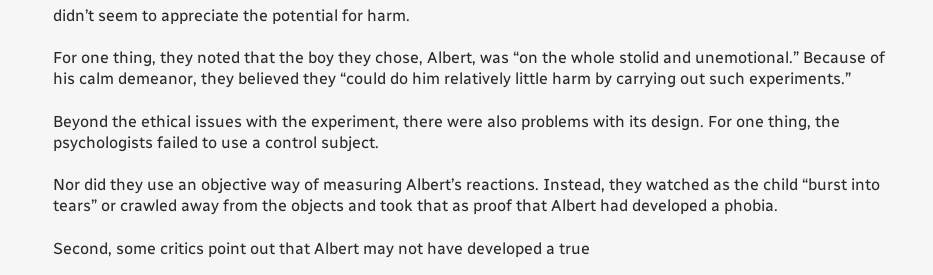didn’t seem to appreciate the potential for harm.

For one thing, they noted that the boy they chose, Albert, was “on the whole stolid and unemotional.” Because of his calm demeanor, they believed they “could do him relatively little harm by carrying out such experiments.”

Beyond the ethical issues with the experiment, there were also problems with its design. For one thing, the psychologists failed to use a control subject.

Nor did they use an objective way of measuring Albert’s reactions. Instead, they watched as the child “burst into tears” or crawled away from the objects and took that as proof that Albert had developed a phobia.

Second, some critics point out that Albert may not have developed a true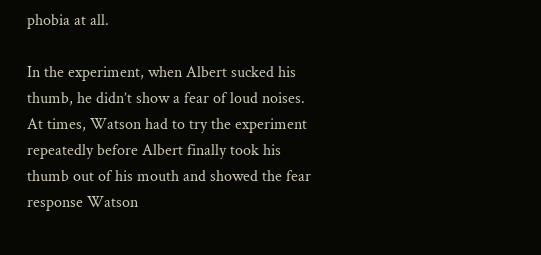phobia at all.

In the experiment, when Albert sucked his thumb, he didn’t show a fear of loud noises. At times, Watson had to try the experiment repeatedly before Albert finally took his thumb out of his mouth and showed the fear response Watson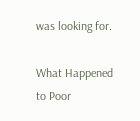was looking for.

What Happened to Poor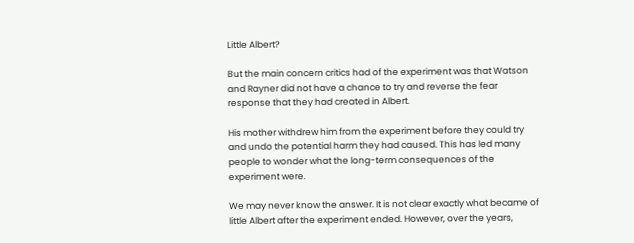Little Albert?

But the main concern critics had of the experiment was that Watson and Rayner did not have a chance to try and reverse the fear response that they had created in Albert.

His mother withdrew him from the experiment before they could try and undo the potential harm they had caused. This has led many people to wonder what the long-term consequences of the experiment were.

We may never know the answer. It is not clear exactly what became of little Albert after the experiment ended. However, over the years,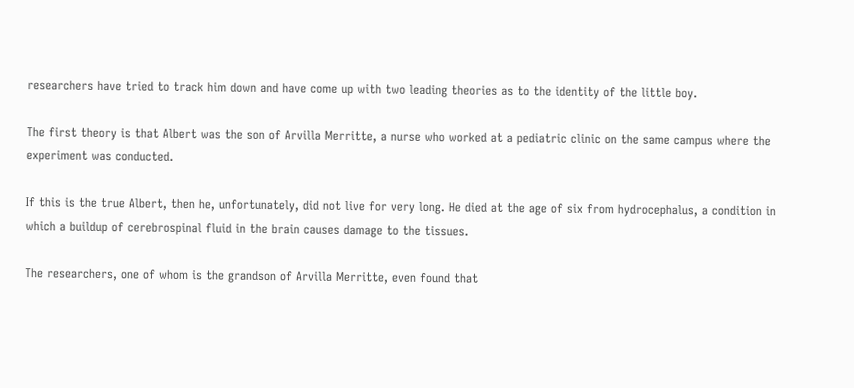researchers have tried to track him down and have come up with two leading theories as to the identity of the little boy.

The first theory is that Albert was the son of Arvilla Merritte, a nurse who worked at a pediatric clinic on the same campus where the experiment was conducted.

If this is the true Albert, then he, unfortunately, did not live for very long. He died at the age of six from hydrocephalus, a condition in which a buildup of cerebrospinal fluid in the brain causes damage to the tissues.

The researchers, one of whom is the grandson of Arvilla Merritte, even found that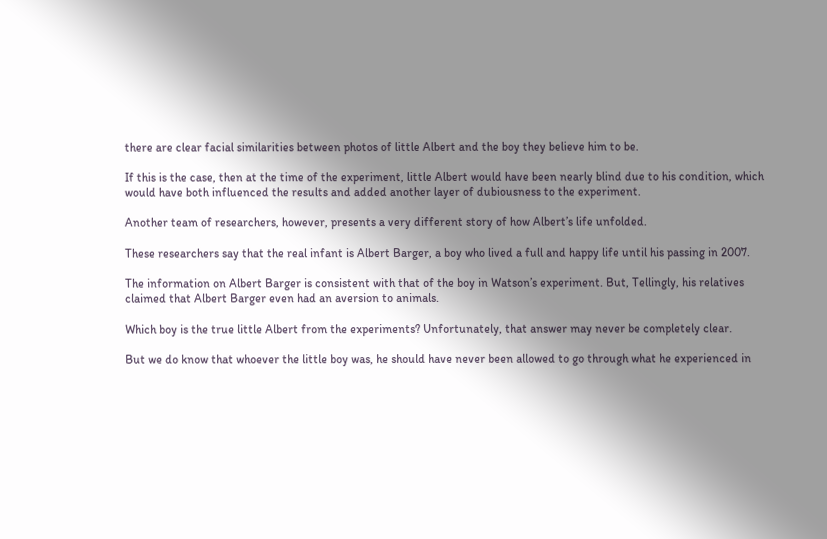there are clear facial similarities between photos of little Albert and the boy they believe him to be.

If this is the case, then at the time of the experiment, little Albert would have been nearly blind due to his condition, which would have both influenced the results and added another layer of dubiousness to the experiment.

Another team of researchers, however, presents a very different story of how Albert’s life unfolded.

These researchers say that the real infant is Albert Barger, a boy who lived a full and happy life until his passing in 2007.

The information on Albert Barger is consistent with that of the boy in Watson’s experiment. But, Tellingly, his relatives claimed that Albert Barger even had an aversion to animals.

Which boy is the true little Albert from the experiments? Unfortunately, that answer may never be completely clear.

But we do know that whoever the little boy was, he should have never been allowed to go through what he experienced in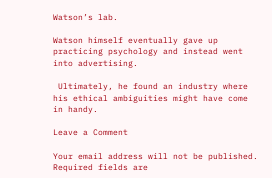Watson’s lab.

Watson himself eventually gave up practicing psychology and instead went into advertising.

 Ultimately, he found an industry where his ethical ambiguities might have come in handy.

Leave a Comment

Your email address will not be published. Required fields are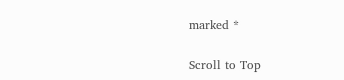marked *

Scroll to Top